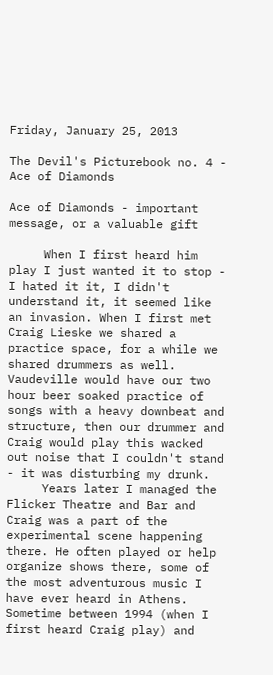Friday, January 25, 2013

The Devil's Picturebook no. 4 - Ace of Diamonds

Ace of Diamonds - important message, or a valuable gift

     When I first heard him play I just wanted it to stop - I hated it it, I didn't understand it, it seemed like an invasion. When I first met Craig Lieske we shared a practice space, for a while we shared drummers as well. Vaudeville would have our two hour beer soaked practice of songs with a heavy downbeat and structure, then our drummer and Craig would play this wacked out noise that I couldn't stand - it was disturbing my drunk.
     Years later I managed the Flicker Theatre and Bar and Craig was a part of the experimental scene happening there. He often played or help organize shows there, some of the most adventurous music I have ever heard in Athens. Sometime between 1994 (when I first heard Craig play) and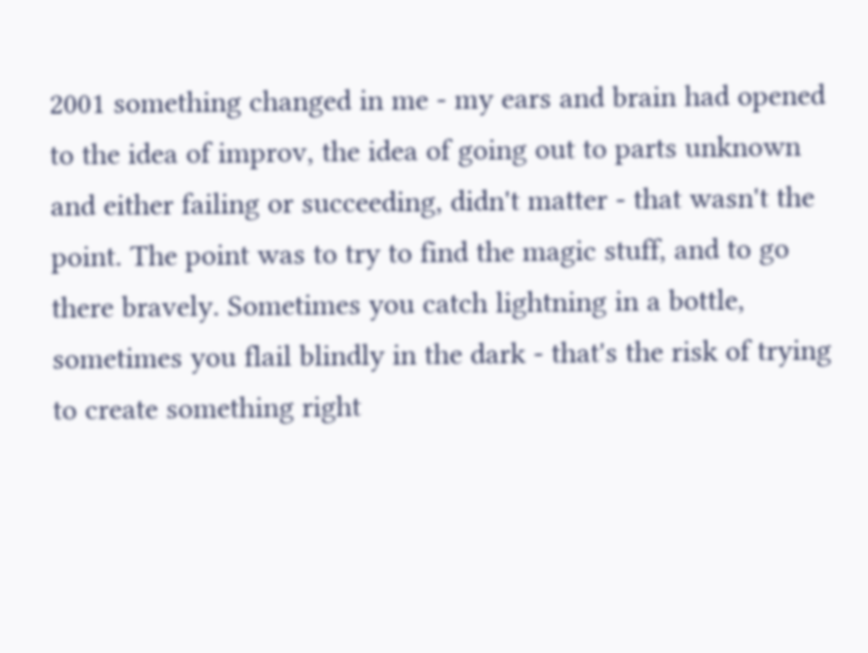2001 something changed in me - my ears and brain had opened to the idea of improv, the idea of going out to parts unknown and either failing or succeeding, didn't matter - that wasn't the point. The point was to try to find the magic stuff, and to go there bravely. Sometimes you catch lightning in a bottle, sometimes you flail blindly in the dark - that's the risk of trying to create something right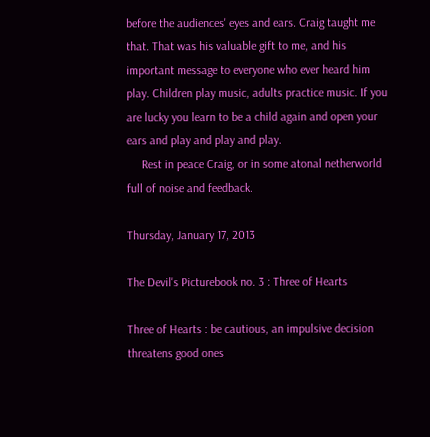before the audiences' eyes and ears. Craig taught me that. That was his valuable gift to me, and his important message to everyone who ever heard him play. Children play music, adults practice music. If you are lucky you learn to be a child again and open your ears and play and play and play.
     Rest in peace Craig, or in some atonal netherworld full of noise and feedback.

Thursday, January 17, 2013

The Devil's Picturebook no. 3 : Three of Hearts

Three of Hearts : be cautious, an impulsive decision threatens good ones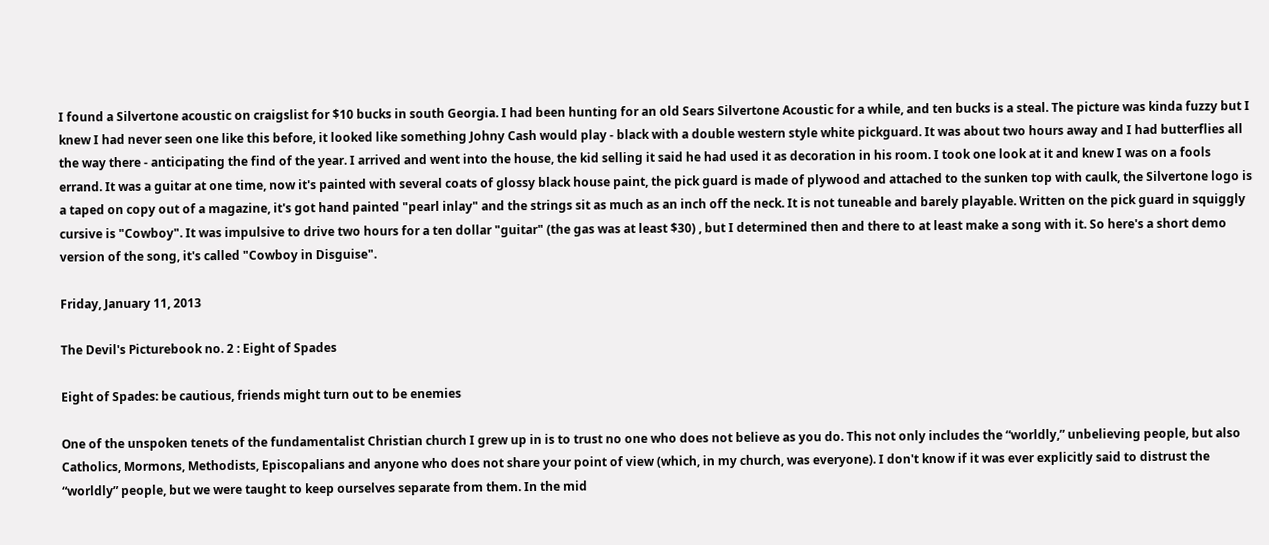I found a Silvertone acoustic on craigslist for $10 bucks in south Georgia. I had been hunting for an old Sears Silvertone Acoustic for a while, and ten bucks is a steal. The picture was kinda fuzzy but I knew I had never seen one like this before, it looked like something Johny Cash would play - black with a double western style white pickguard. It was about two hours away and I had butterflies all the way there - anticipating the find of the year. I arrived and went into the house, the kid selling it said he had used it as decoration in his room. I took one look at it and knew I was on a fools errand. It was a guitar at one time, now it's painted with several coats of glossy black house paint, the pick guard is made of plywood and attached to the sunken top with caulk, the Silvertone logo is a taped on copy out of a magazine, it's got hand painted "pearl inlay" and the strings sit as much as an inch off the neck. It is not tuneable and barely playable. Written on the pick guard in squiggly cursive is "Cowboy". It was impulsive to drive two hours for a ten dollar "guitar" (the gas was at least $30) , but I determined then and there to at least make a song with it. So here's a short demo version of the song, it's called "Cowboy in Disguise".

Friday, January 11, 2013

The Devil's Picturebook no. 2 : Eight of Spades

Eight of Spades: be cautious, friends might turn out to be enemies

One of the unspoken tenets of the fundamentalist Christian church I grew up in is to trust no one who does not believe as you do. This not only includes the “worldly,” unbelieving people, but also Catholics, Mormons, Methodists, Episcopalians and anyone who does not share your point of view (which, in my church, was everyone). I don't know if it was ever explicitly said to distrust the “worldly” people, but we were taught to keep ourselves separate from them. In the mid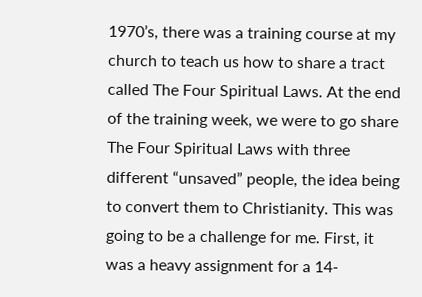1970’s, there was a training course at my church to teach us how to share a tract called The Four Spiritual Laws. At the end of the training week, we were to go share The Four Spiritual Laws with three different “unsaved” people, the idea being to convert them to Christianity. This was going to be a challenge for me. First, it was a heavy assignment for a 14-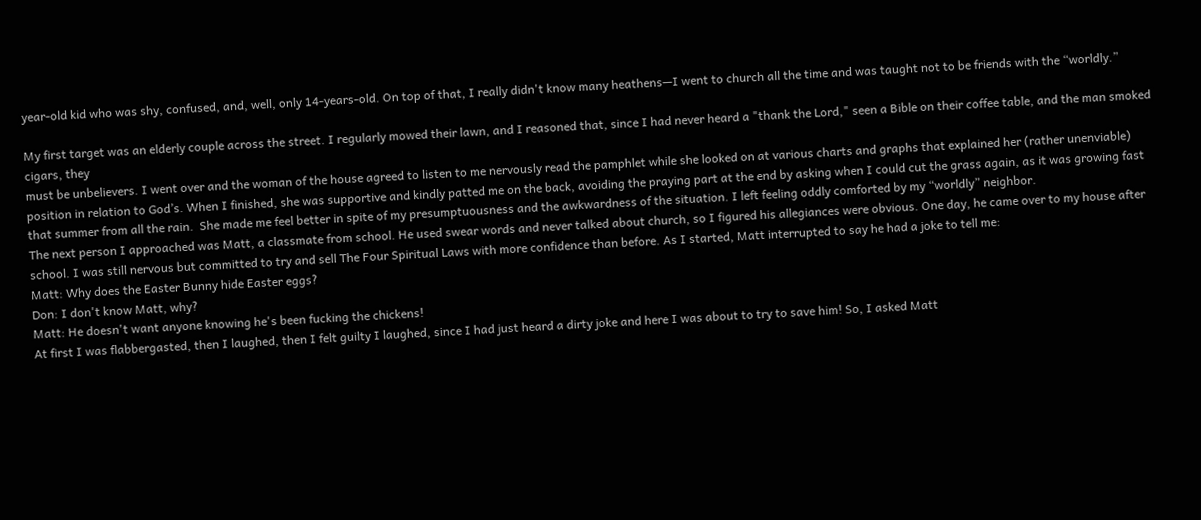year-old kid who was shy, confused, and, well, only 14-years-old. On top of that, I really didn't know many heathens—I went to church all the time and was taught not to be friends with the “worldly.”

My first target was an elderly couple across the street. I regularly mowed their lawn, and I reasoned that, since I had never heard a "thank the Lord," seen a Bible on their coffee table, and the man smoked cigars, they
must be unbelievers. I went over and the woman of the house agreed to listen to me nervously read the pamphlet while she looked on at various charts and graphs that explained her (rather unenviable) position in relation to God’s. When I finished, she was supportive and kindly patted me on the back, avoiding the praying part at the end by asking when I could cut the grass again, as it was growing fast that summer from all the rain.  She made me feel better in spite of my presumptuousness and the awkwardness of the situation. I left feeling oddly comforted by my “worldly” neighbor.
The next person I approached was Matt, a classmate from school. He used swear words and never talked about church, so I figured his allegiances were obvious. One day, he came over to my house after school. I was still nervous but committed to try and sell The Four Spiritual Laws with more confidence than before. As I started, Matt interrupted to say he had a joke to tell me:
Matt: Why does the Easter Bunny hide Easter eggs?
Don: I don't know Matt, why?
Matt: He doesn't want anyone knowing he's been fucking the chickens!
At first I was flabbergasted, then I laughed, then I felt guilty I laughed, since I had just heard a dirty joke and here I was about to try to save him! So, I asked Matt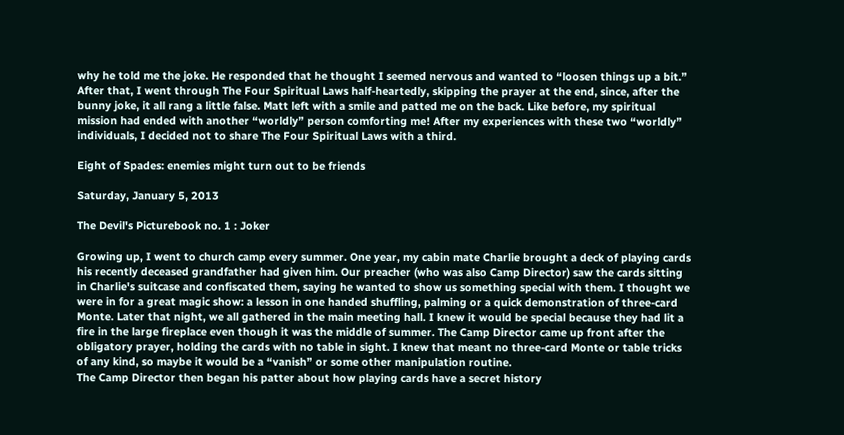why he told me the joke. He responded that he thought I seemed nervous and wanted to “loosen things up a bit.” After that, I went through The Four Spiritual Laws half-heartedly, skipping the prayer at the end, since, after the bunny joke, it all rang a little false. Matt left with a smile and patted me on the back. Like before, my spiritual mission had ended with another “worldly” person comforting me! After my experiences with these two “worldly” individuals, I decided not to share The Four Spiritual Laws with a third.

Eight of Spades: enemies might turn out to be friends

Saturday, January 5, 2013

The Devil's Picturebook no. 1 : Joker

Growing up, I went to church camp every summer. One year, my cabin mate Charlie brought a deck of playing cards his recently deceased grandfather had given him. Our preacher (who was also Camp Director) saw the cards sitting in Charlie's suitcase and confiscated them, saying he wanted to show us something special with them. I thought we were in for a great magic show: a lesson in one handed shuffling, palming or a quick demonstration of three-card Monte. Later that night, we all gathered in the main meeting hall. I knew it would be special because they had lit a fire in the large fireplace even though it was the middle of summer. The Camp Director came up front after the obligatory prayer, holding the cards with no table in sight. I knew that meant no three-card Monte or table tricks of any kind, so maybe it would be a “vanish” or some other manipulation routine.
The Camp Director then began his patter about how playing cards have a secret history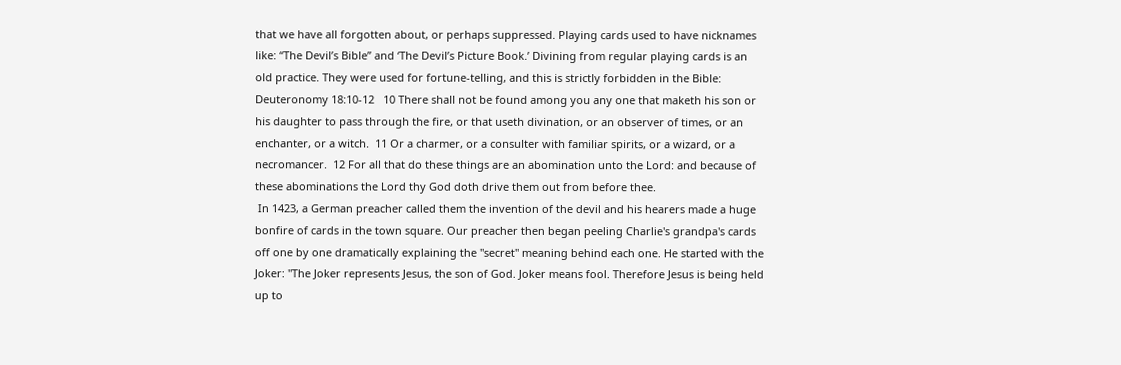that we have all forgotten about, or perhaps suppressed. Playing cards used to have nicknames like: “The Devil’s Bible” and ‘The Devil’s Picture Book.’ Divining from regular playing cards is an old practice. They were used for fortune-telling, and this is strictly forbidden in the Bible:
Deuteronomy 18:10-12   10 There shall not be found among you any one that maketh his son or his daughter to pass through the fire, or that useth divination, or an observer of times, or an enchanter, or a witch.  11 Or a charmer, or a consulter with familiar spirits, or a wizard, or a necromancer.  12 For all that do these things are an abomination unto the Lord: and because of these abominations the Lord thy God doth drive them out from before thee.
 In 1423, a German preacher called them the invention of the devil and his hearers made a huge bonfire of cards in the town square. Our preacher then began peeling Charlie's grandpa's cards off one by one dramatically explaining the "secret" meaning behind each one. He started with the Joker: "The Joker represents Jesus, the son of God. Joker means fool. Therefore Jesus is being held up to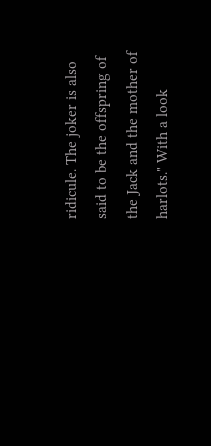ridicule. The joker is also said to be the offspring of the Jack and the mother of harlots." With a look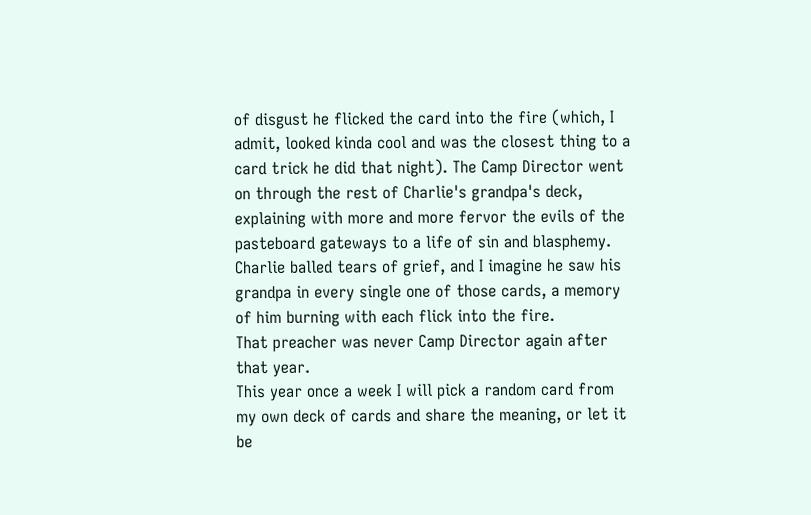of disgust he flicked the card into the fire (which, I admit, looked kinda cool and was the closest thing to a card trick he did that night). The Camp Director went on through the rest of Charlie's grandpa's deck, explaining with more and more fervor the evils of the pasteboard gateways to a life of sin and blasphemy. Charlie balled tears of grief, and I imagine he saw his grandpa in every single one of those cards, a memory of him burning with each flick into the fire.
That preacher was never Camp Director again after that year.
This year once a week I will pick a random card from my own deck of cards and share the meaning, or let it be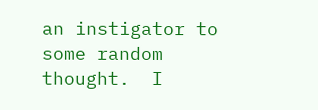an instigator to some random thought.  I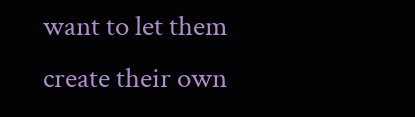want to let them create their own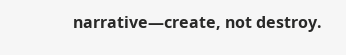narrative—create, not destroy.